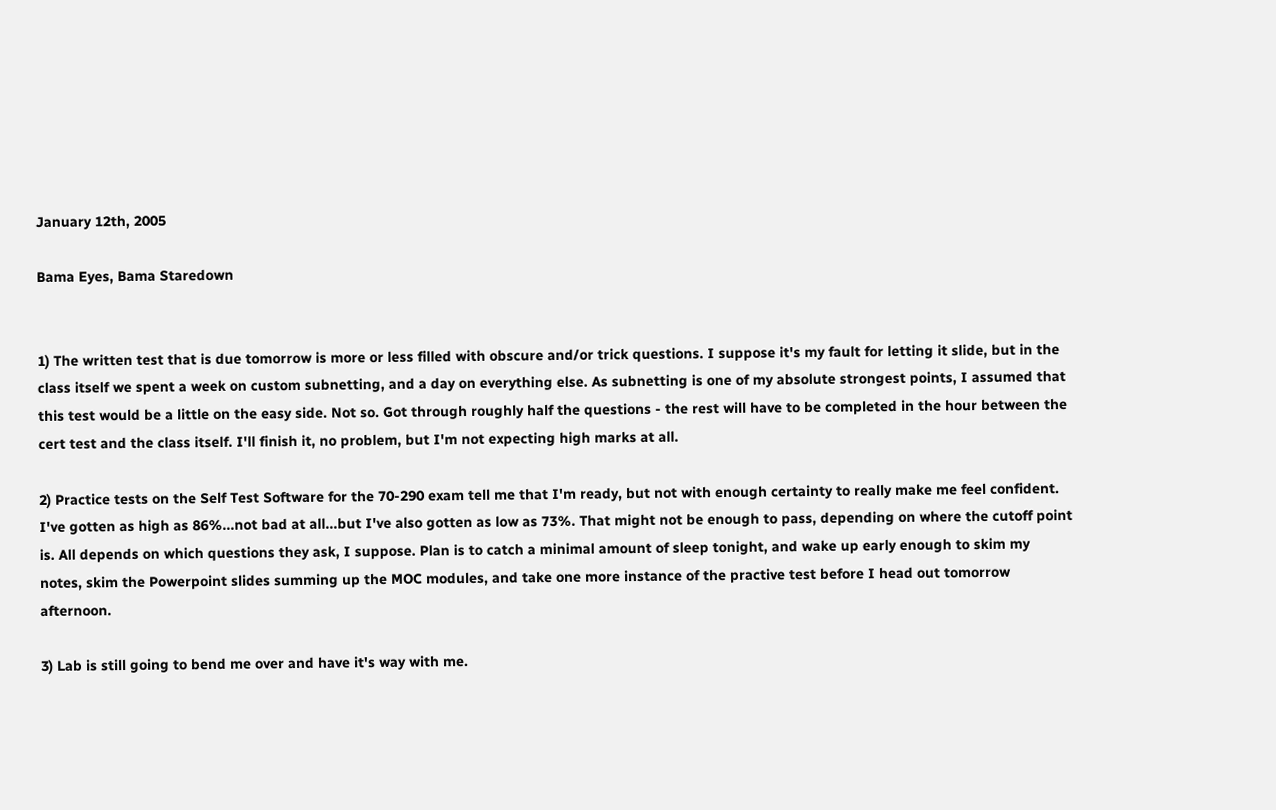January 12th, 2005

Bama Eyes, Bama Staredown


1) The written test that is due tomorrow is more or less filled with obscure and/or trick questions. I suppose it's my fault for letting it slide, but in the class itself we spent a week on custom subnetting, and a day on everything else. As subnetting is one of my absolute strongest points, I assumed that this test would be a little on the easy side. Not so. Got through roughly half the questions - the rest will have to be completed in the hour between the cert test and the class itself. I'll finish it, no problem, but I'm not expecting high marks at all.

2) Practice tests on the Self Test Software for the 70-290 exam tell me that I'm ready, but not with enough certainty to really make me feel confident. I've gotten as high as 86%...not bad at all...but I've also gotten as low as 73%. That might not be enough to pass, depending on where the cutoff point is. All depends on which questions they ask, I suppose. Plan is to catch a minimal amount of sleep tonight, and wake up early enough to skim my notes, skim the Powerpoint slides summing up the MOC modules, and take one more instance of the practive test before I head out tomorrow afternoon.

3) Lab is still going to bend me over and have it's way with me.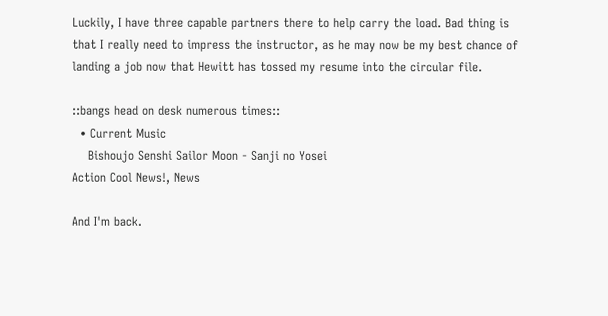Luckily, I have three capable partners there to help carry the load. Bad thing is that I really need to impress the instructor, as he may now be my best chance of landing a job now that Hewitt has tossed my resume into the circular file.

::bangs head on desk numerous times::
  • Current Music
    Bishoujo Senshi Sailor Moon - Sanji no Yosei
Action Cool News!, News

And I'm back.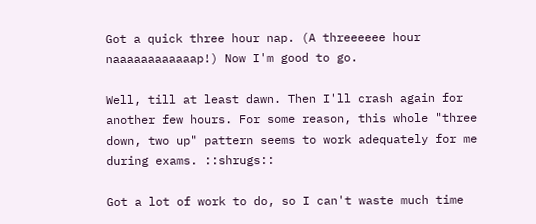Got a quick three hour nap. (A threeeeee hour naaaaaaaaaaaap!) Now I'm good to go.

Well, till at least dawn. Then I'll crash again for another few hours. For some reason, this whole "three down, two up" pattern seems to work adequately for me during exams. ::shrugs::

Got a lot of work to do, so I can't waste much time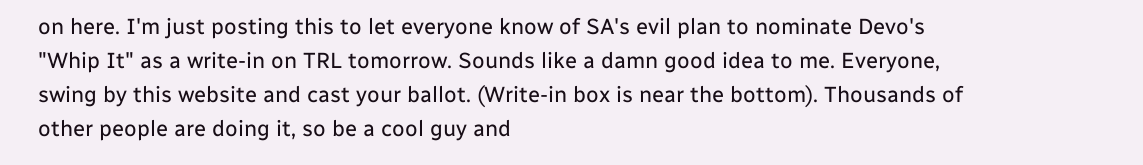on here. I'm just posting this to let everyone know of SA's evil plan to nominate Devo's "Whip It" as a write-in on TRL tomorrow. Sounds like a damn good idea to me. Everyone, swing by this website and cast your ballot. (Write-in box is near the bottom). Thousands of other people are doing it, so be a cool guy and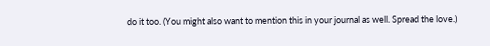do it too. (You might also want to mention this in your journal as well. Spread the love.)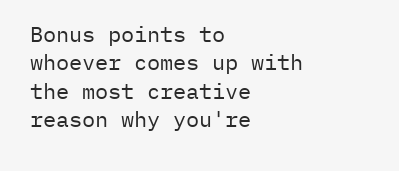Bonus points to whoever comes up with the most creative reason why you're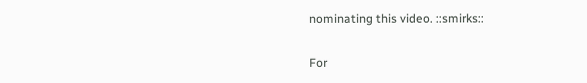nominating this video. ::smirks::

For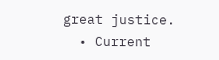great justice.
  • Current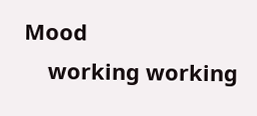Mood
    working working